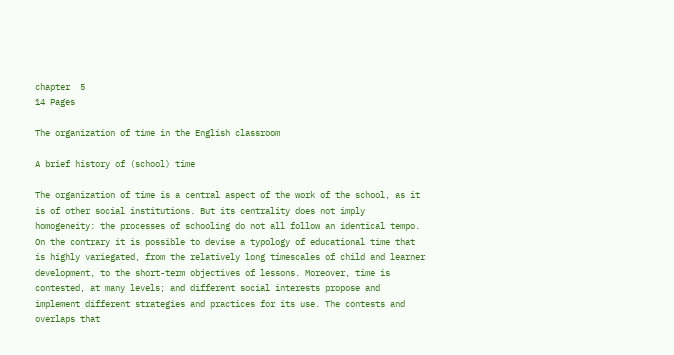chapter  5
14 Pages

The organization of time in the English classroom

A brief history of (school) time

The organization of time is a central aspect of the work of the school, as it is of other social institutions. But its centrality does not imply homogeneity: the processes of schooling do not all follow an identical tempo. On the contrary it is possible to devise a typology of educational time that is highly variegated, from the relatively long timescales of child and learner development, to the short-term objectives of lessons. Moreover, time is contested, at many levels; and different social interests propose and implement different strategies and practices for its use. The contests and overlaps that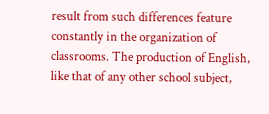result from such differences feature constantly in the organization of classrooms. The production of English, like that of any other school subject,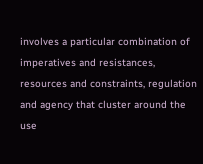involves a particular combination of imperatives and resistances, resources and constraints, regulation and agency that cluster around the use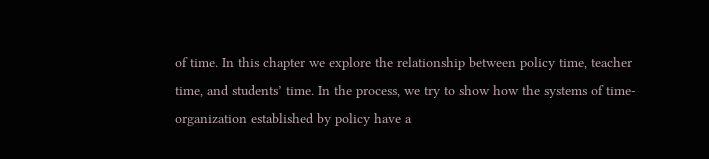of time. In this chapter we explore the relationship between policy time, teacher time, and students’ time. In the process, we try to show how the systems of time-organization established by policy have a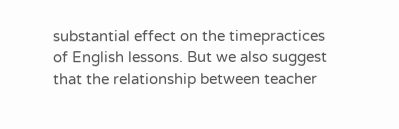substantial effect on the timepractices of English lessons. But we also suggest that the relationship between teacher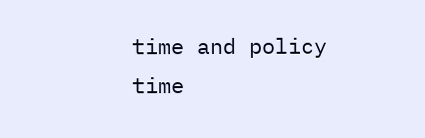time and policy time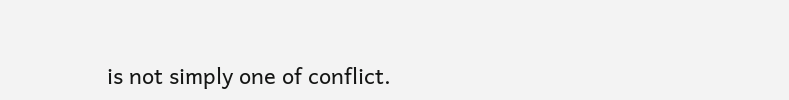is not simply one of conflict.